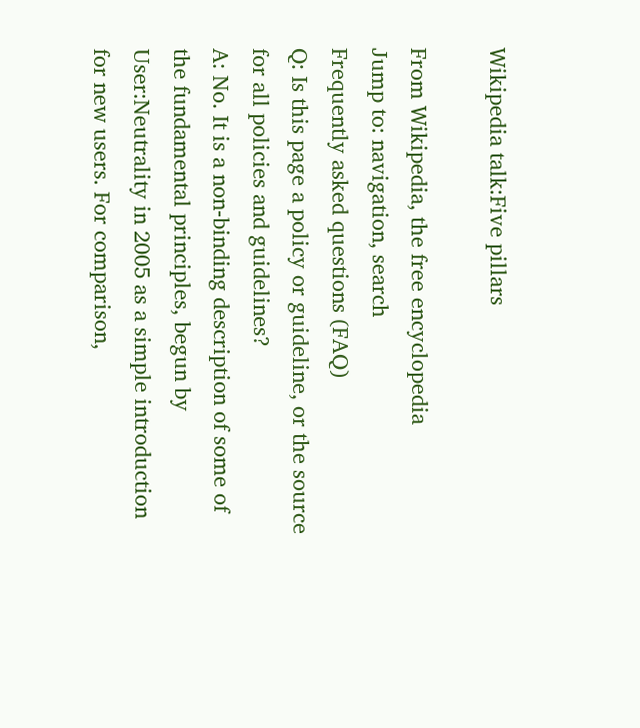Wikipedia talk:Five pillars

From Wikipedia, the free encyclopedia
Jump to: navigation, search
Frequently asked questions (FAQ)
Q: Is this page a policy or guideline, or the source for all policies and guidelines?
A: No. It is a non-binding description of some of the fundamental principles, begun by User:Neutrality in 2005 as a simple introduction for new users. For comparison,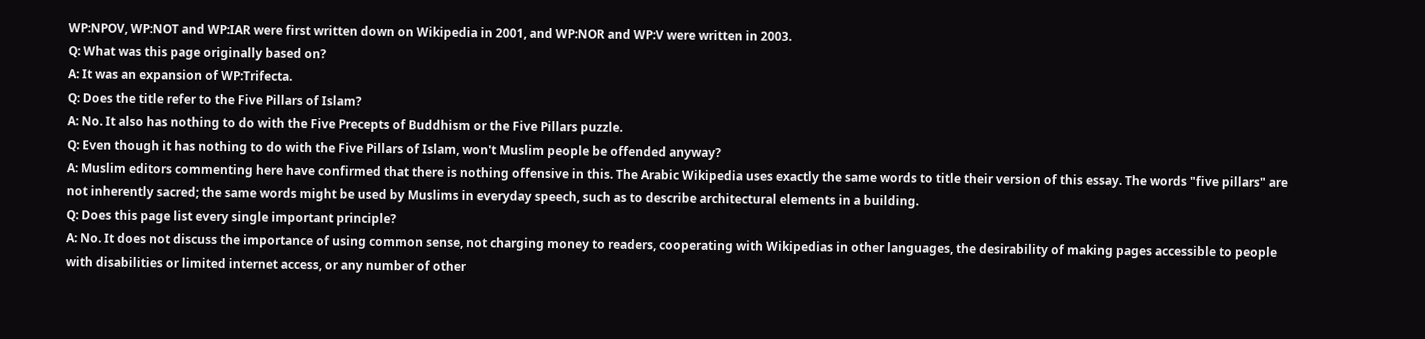WP:NPOV, WP:NOT and WP:IAR were first written down on Wikipedia in 2001, and WP:NOR and WP:V were written in 2003.
Q: What was this page originally based on?
A: It was an expansion of WP:Trifecta.
Q: Does the title refer to the Five Pillars of Islam?
A: No. It also has nothing to do with the Five Precepts of Buddhism or the Five Pillars puzzle.
Q: Even though it has nothing to do with the Five Pillars of Islam, won't Muslim people be offended anyway?
A: Muslim editors commenting here have confirmed that there is nothing offensive in this. The Arabic Wikipedia uses exactly the same words to title their version of this essay. The words "five pillars" are not inherently sacred; the same words might be used by Muslims in everyday speech, such as to describe architectural elements in a building.
Q: Does this page list every single important principle?
A: No. It does not discuss the importance of using common sense, not charging money to readers, cooperating with Wikipedias in other languages, the desirability of making pages accessible to people with disabilities or limited internet access, or any number of other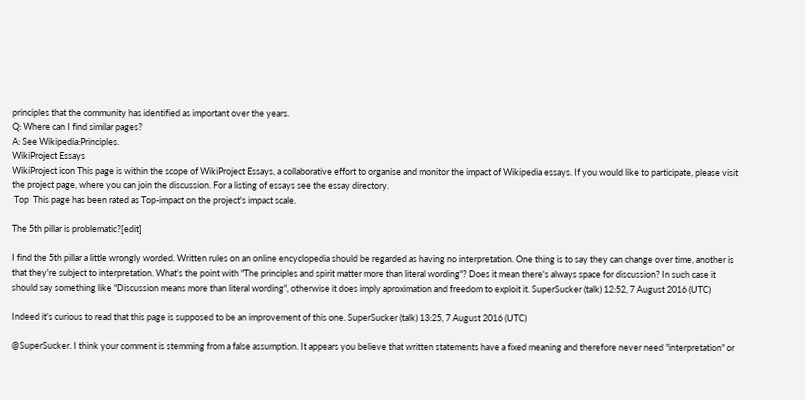principles that the community has identified as important over the years.
Q: Where can I find similar pages?
A: See Wikipedia:Principles.
WikiProject Essays
WikiProject icon This page is within the scope of WikiProject Essays, a collaborative effort to organise and monitor the impact of Wikipedia essays. If you would like to participate, please visit the project page, where you can join the discussion. For a listing of essays see the essay directory.
 Top  This page has been rated as Top-impact on the project's impact scale.

The 5th pillar is problematic?[edit]

I find the 5th pillar a little wrongly worded. Written rules on an online encyclopedia should be regarded as having no interpretation. One thing is to say they can change over time, another is that they're subject to interpretation. What's the point with "The principles and spirit matter more than literal wording"? Does it mean there's always space for discussion? In such case it should say something like "Discussion means more than literal wording", otherwise it does imply aproximation and freedom to exploit it. SuperSucker (talk) 12:52, 7 August 2016 (UTC)

Indeed it's curious to read that this page is supposed to be an improvement of this one. SuperSucker (talk) 13:25, 7 August 2016 (UTC)

@SuperSucker. I think your comment is stemming from a false assumption. It appears you believe that written statements have a fixed meaning and therefore never need "interpretation" or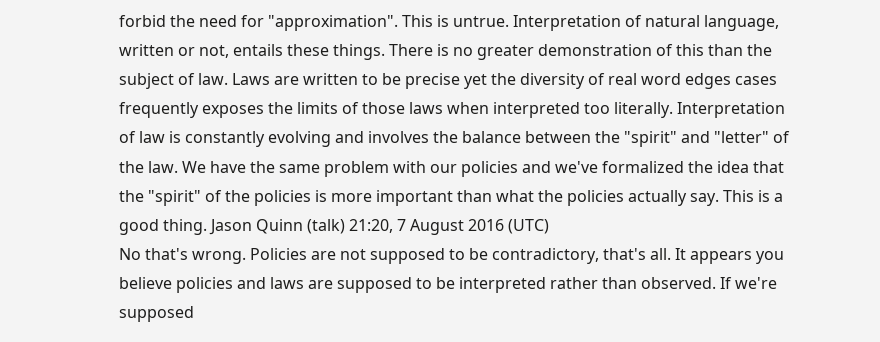forbid the need for "approximation". This is untrue. Interpretation of natural language, written or not, entails these things. There is no greater demonstration of this than the subject of law. Laws are written to be precise yet the diversity of real word edges cases frequently exposes the limits of those laws when interpreted too literally. Interpretation of law is constantly evolving and involves the balance between the "spirit" and "letter" of the law. We have the same problem with our policies and we've formalized the idea that the "spirit" of the policies is more important than what the policies actually say. This is a good thing. Jason Quinn (talk) 21:20, 7 August 2016 (UTC)
No that's wrong. Policies are not supposed to be contradictory, that's all. It appears you believe policies and laws are supposed to be interpreted rather than observed. If we're supposed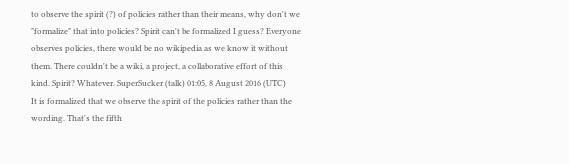to observe the spirit (?) of policies rather than their means, why don't we "formalize" that into policies? Spirit can't be formalized I guess? Everyone observes policies, there would be no wikipedia as we know it without them. There couldn't be a wiki, a project, a collaborative effort of this kind. Spirit? Whatever. SuperSucker (talk) 01:05, 8 August 2016 (UTC)
It is formalized that we observe the spirit of the policies rather than the wording. That's the fifth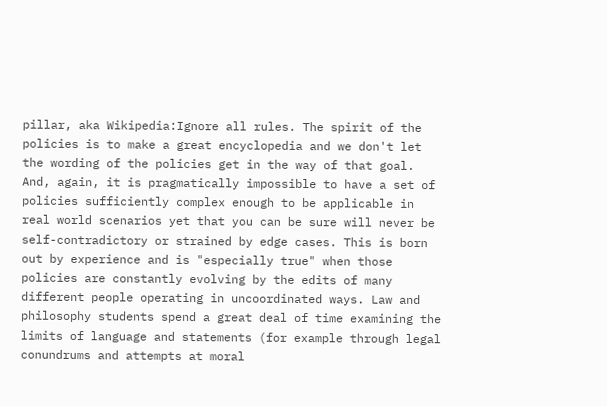pillar, aka Wikipedia:Ignore all rules. The spirit of the policies is to make a great encyclopedia and we don't let the wording of the policies get in the way of that goal. And, again, it is pragmatically impossible to have a set of policies sufficiently complex enough to be applicable in real world scenarios yet that you can be sure will never be self-contradictory or strained by edge cases. This is born out by experience and is "especially true" when those policies are constantly evolving by the edits of many different people operating in uncoordinated ways. Law and philosophy students spend a great deal of time examining the limits of language and statements (for example through legal conundrums and attempts at moral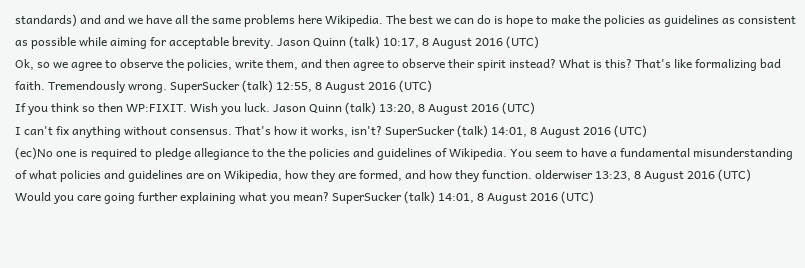standards) and and we have all the same problems here Wikipedia. The best we can do is hope to make the policies as guidelines as consistent as possible while aiming for acceptable brevity. Jason Quinn (talk) 10:17, 8 August 2016 (UTC)
Ok, so we agree to observe the policies, write them, and then agree to observe their spirit instead? What is this? That's like formalizing bad faith. Tremendously wrong. SuperSucker (talk) 12:55, 8 August 2016 (UTC)
If you think so then WP:FIXIT. Wish you luck. Jason Quinn (talk) 13:20, 8 August 2016 (UTC)
I can't fix anything without consensus. That's how it works, isn't? SuperSucker (talk) 14:01, 8 August 2016 (UTC)
(ec)No one is required to pledge allegiance to the the policies and guidelines of Wikipedia. You seem to have a fundamental misunderstanding of what policies and guidelines are on Wikipedia, how they are formed, and how they function. olderwiser 13:23, 8 August 2016 (UTC)
Would you care going further explaining what you mean? SuperSucker (talk) 14:01, 8 August 2016 (UTC)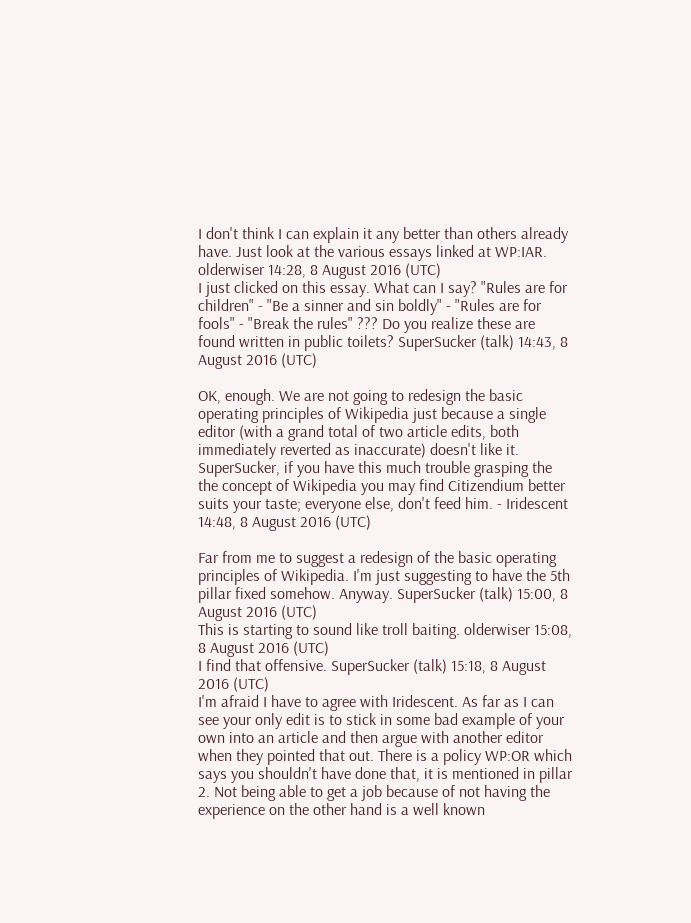I don't think I can explain it any better than others already have. Just look at the various essays linked at WP:IAR. olderwiser 14:28, 8 August 2016 (UTC)
I just clicked on this essay. What can I say? "Rules are for children" - "Be a sinner and sin boldly" - "Rules are for fools" - "Break the rules" ??? Do you realize these are found written in public toilets? SuperSucker (talk) 14:43, 8 August 2016 (UTC)

OK, enough. We are not going to redesign the basic operating principles of Wikipedia just because a single editor (with a grand total of two article edits, both immediately reverted as inaccurate) doesn't like it. SuperSucker, if you have this much trouble grasping the the concept of Wikipedia you may find Citizendium better suits your taste; everyone else, don't feed him. ‑ Iridescent 14:48, 8 August 2016 (UTC)

Far from me to suggest a redesign of the basic operating principles of Wikipedia. I'm just suggesting to have the 5th pillar fixed somehow. Anyway. SuperSucker (talk) 15:00, 8 August 2016 (UTC)
This is starting to sound like troll baiting. olderwiser 15:08, 8 August 2016 (UTC)
I find that offensive. SuperSucker (talk) 15:18, 8 August 2016 (UTC)
I'm afraid I have to agree with Iridescent. As far as I can see your only edit is to stick in some bad example of your own into an article and then argue with another editor when they pointed that out. There is a policy WP:OR which says you shouldn't have done that, it is mentioned in pillar 2. Not being able to get a job because of not having the experience on the other hand is a well known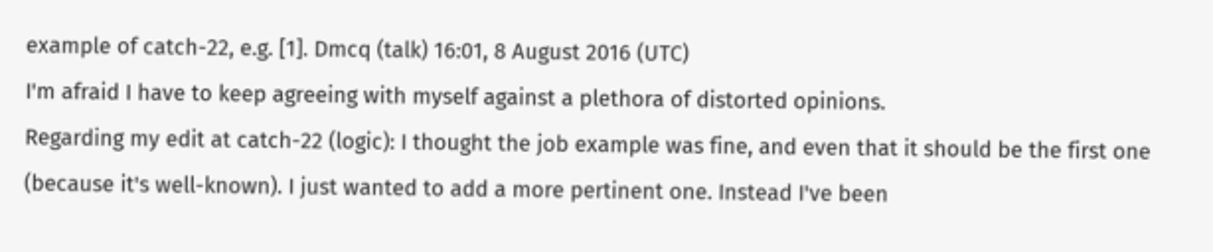example of catch-22, e.g. [1]. Dmcq (talk) 16:01, 8 August 2016 (UTC)
I'm afraid I have to keep agreeing with myself against a plethora of distorted opinions.
Regarding my edit at catch-22 (logic): I thought the job example was fine, and even that it should be the first one (because it's well-known). I just wanted to add a more pertinent one. Instead I've been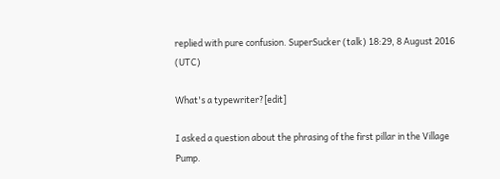replied with pure confusion. SuperSucker (talk) 18:29, 8 August 2016 (UTC)

What's a typewriter?[edit]

I asked a question about the phrasing of the first pillar in the Village Pump.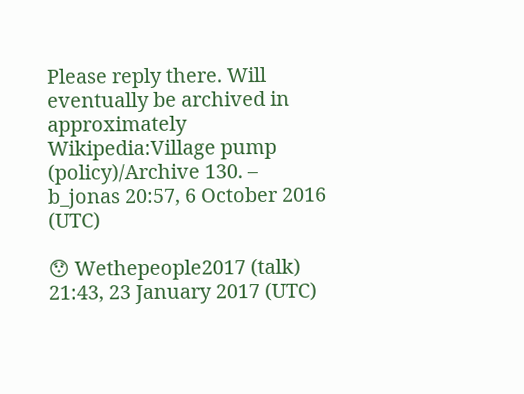Please reply there. Will eventually be archived in approximately Wikipedia:Village pump (policy)/Archive 130. – b_jonas 20:57, 6 October 2016 (UTC)

😯 Wethepeople2017 (talk) 21:43, 23 January 2017 (UTC)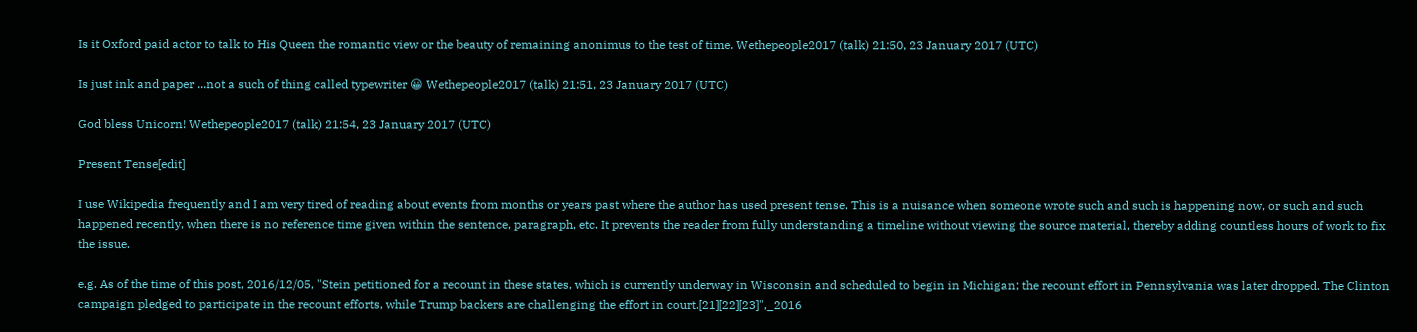Is it Oxford paid actor to talk to His Queen the romantic view or the beauty of remaining anonimus to the test of time. Wethepeople2017 (talk) 21:50, 23 January 2017 (UTC)

Is just ink and paper ...not a such of thing called typewriter 😀 Wethepeople2017 (talk) 21:51, 23 January 2017 (UTC)

God bless Unicorn! Wethepeople2017 (talk) 21:54, 23 January 2017 (UTC)

Present Tense[edit]

I use Wikipedia frequently and I am very tired of reading about events from months or years past where the author has used present tense. This is a nuisance when someone wrote such and such is happening now, or such and such happened recently, when there is no reference time given within the sentence, paragraph, etc. It prevents the reader from fully understanding a timeline without viewing the source material, thereby adding countless hours of work to fix the issue.

e.g. As of the time of this post, 2016/12/05, "Stein petitioned for a recount in these states, which is currently underway in Wisconsin and scheduled to begin in Michigan; the recount effort in Pennsylvania was later dropped. The Clinton campaign pledged to participate in the recount efforts, while Trump backers are challenging the effort in court.[21][22][23]",_2016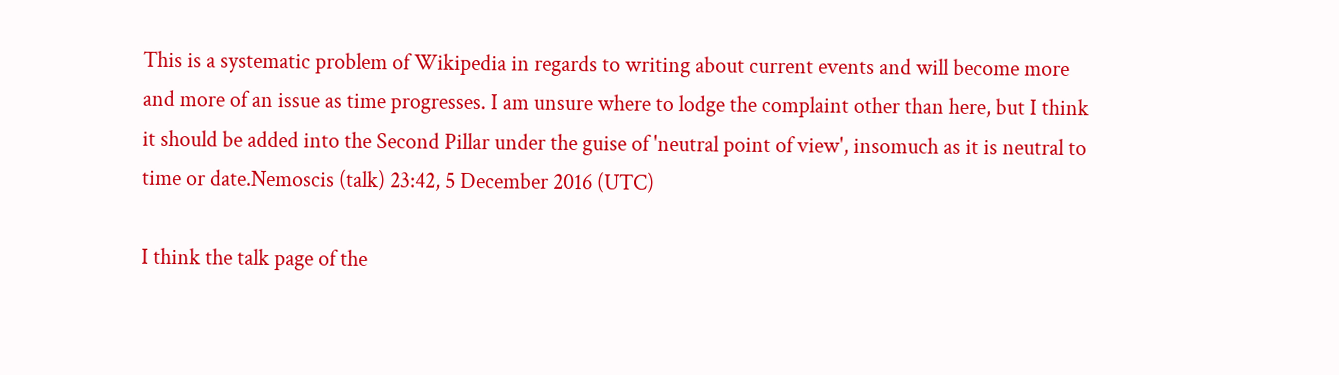This is a systematic problem of Wikipedia in regards to writing about current events and will become more and more of an issue as time progresses. I am unsure where to lodge the complaint other than here, but I think it should be added into the Second Pillar under the guise of 'neutral point of view', insomuch as it is neutral to time or date.Nemoscis (talk) 23:42, 5 December 2016 (UTC)

I think the talk page of the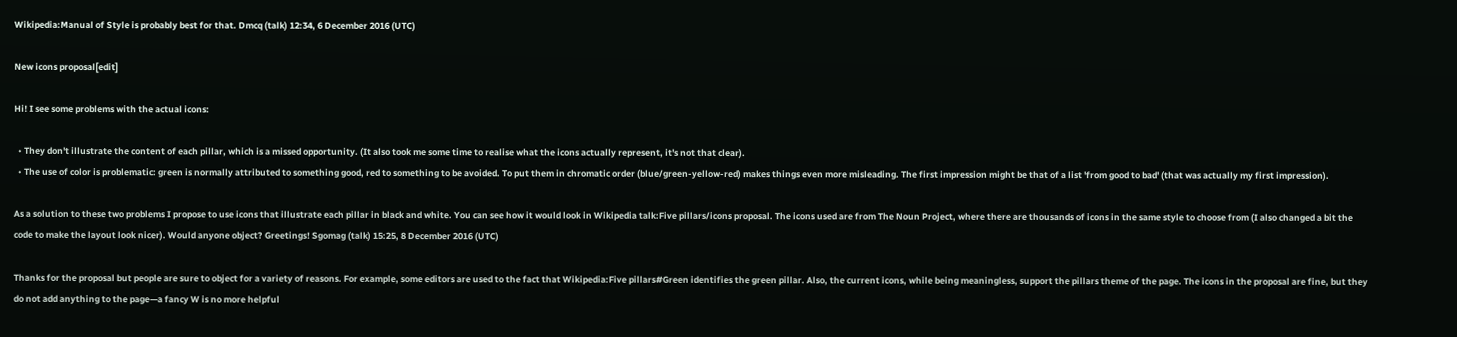Wikipedia:Manual of Style is probably best for that. Dmcq (talk) 12:34, 6 December 2016 (UTC)

New icons proposal[edit]

Hi! I see some problems with the actual icons:

  • They don't illustrate the content of each pillar, which is a missed opportunity. (It also took me some time to realise what the icons actually represent, it's not that clear).
  • The use of color is problematic: green is normally attributed to something good, red to something to be avoided. To put them in chromatic order (blue/green-yellow-red) makes things even more misleading. The first impression might be that of a list 'from good to bad' (that was actually my first impression).

As a solution to these two problems I propose to use icons that illustrate each pillar in black and white. You can see how it would look in Wikipedia talk:Five pillars/icons proposal. The icons used are from The Noun Project, where there are thousands of icons in the same style to choose from (I also changed a bit the code to make the layout look nicer). Would anyone object? Greetings! Sgomag (talk) 15:25, 8 December 2016 (UTC)

Thanks for the proposal but people are sure to object for a variety of reasons. For example, some editors are used to the fact that Wikipedia:Five pillars#Green identifies the green pillar. Also, the current icons, while being meaningless, support the pillars theme of the page. The icons in the proposal are fine, but they do not add anything to the page—a fancy W is no more helpful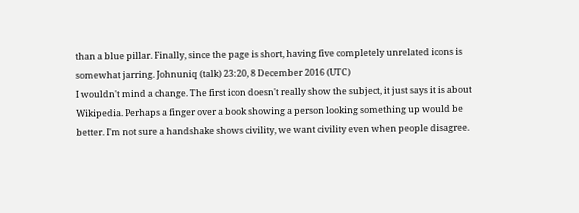than a blue pillar. Finally, since the page is short, having five completely unrelated icons is somewhat jarring. Johnuniq (talk) 23:20, 8 December 2016 (UTC)
I wouldn't mind a change. The first icon doesn't really show the subject, it just says it is about Wikipedia. Perhaps a finger over a book showing a person looking something up would be better. I'm not sure a handshake shows civility, we want civility even when people disagree.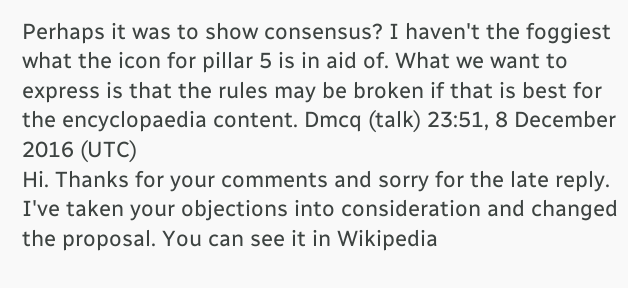Perhaps it was to show consensus? I haven't the foggiest what the icon for pillar 5 is in aid of. What we want to express is that the rules may be broken if that is best for the encyclopaedia content. Dmcq (talk) 23:51, 8 December 2016 (UTC)
Hi. Thanks for your comments and sorry for the late reply. I've taken your objections into consideration and changed the proposal. You can see it in Wikipedia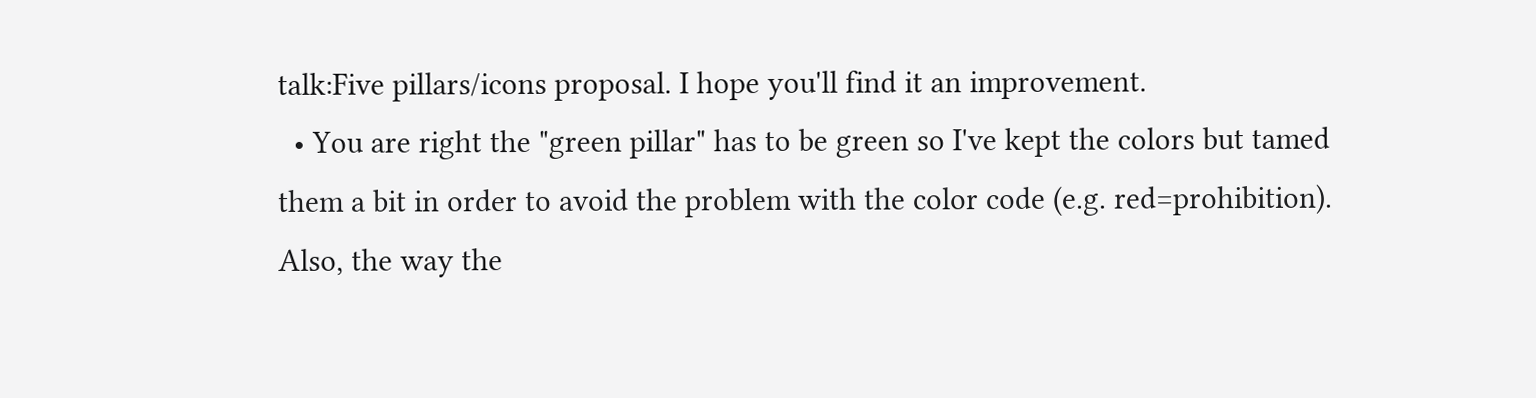talk:Five pillars/icons proposal. I hope you'll find it an improvement.
  • You are right the "green pillar" has to be green so I've kept the colors but tamed them a bit in order to avoid the problem with the color code (e.g. red=prohibition). Also, the way the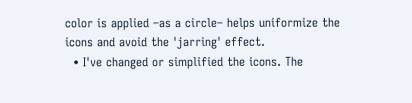color is applied –as a circle– helps uniformize the icons and avoid the 'jarring' effect.
  • I've changed or simplified the icons. The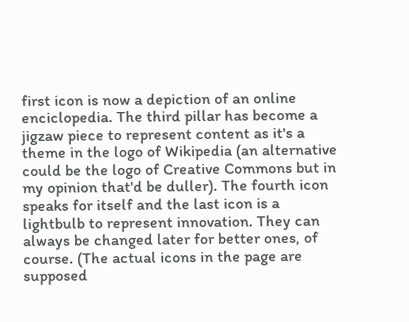first icon is now a depiction of an online enciclopedia. The third pillar has become a jigzaw piece to represent content as it's a theme in the logo of Wikipedia (an alternative could be the logo of Creative Commons but in my opinion that'd be duller). The fourth icon speaks for itself and the last icon is a lightbulb to represent innovation. They can always be changed later for better ones, of course. (The actual icons in the page are supposed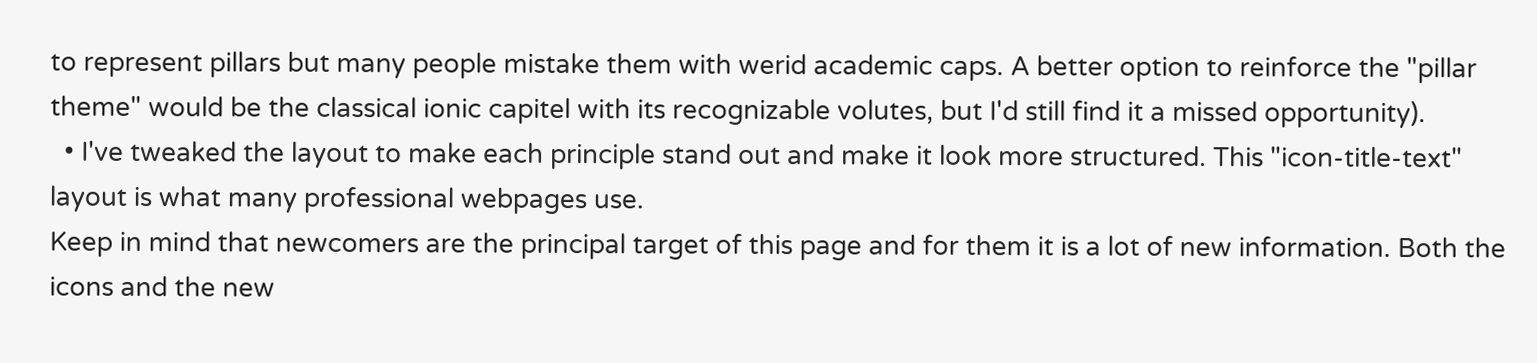to represent pillars but many people mistake them with werid academic caps. A better option to reinforce the "pillar theme" would be the classical ionic capitel with its recognizable volutes, but I'd still find it a missed opportunity).
  • I've tweaked the layout to make each principle stand out and make it look more structured. This "icon-title-text" layout is what many professional webpages use.
Keep in mind that newcomers are the principal target of this page and for them it is a lot of new information. Both the icons and the new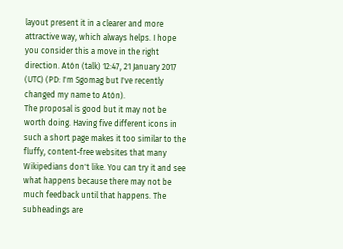layout present it in a clearer and more attractive way, which always helps. I hope you consider this a move in the right direction. Atón (talk) 12:47, 21 January 2017 (UTC) (PD: I'm Sgomag but I've recently changed my name to Atón).
The proposal is good but it may not be worth doing. Having five different icons in such a short page makes it too similar to the fluffy, content-free websites that many Wikipedians don't like. You can try it and see what happens because there may not be much feedback until that happens. The subheadings are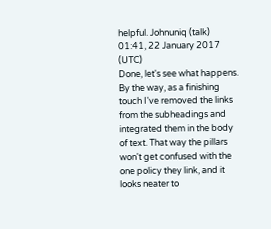helpful. Johnuniq (talk) 01:41, 22 January 2017 (UTC)
Done, let's see what happens. By the way, as a finishing touch I've removed the links from the subheadings and integrated them in the body of text. That way the pillars won't get confused with the one policy they link, and it looks neater to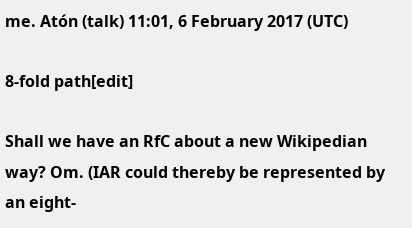me. Atón (talk) 11:01, 6 February 2017 (UTC)

8-fold path[edit]

Shall we have an RfC about a new Wikipedian way? Om. (IAR could thereby be represented by an eight-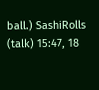ball.) SashiRolls (talk) 15:47, 18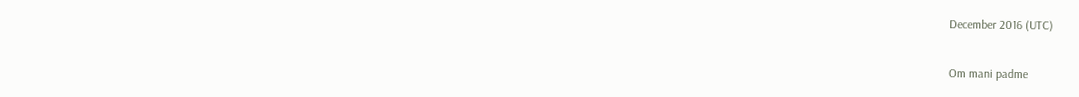December 2016 (UTC)

Om mani padme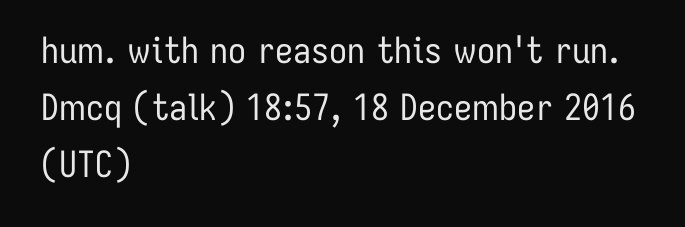hum. with no reason this won't run. Dmcq (talk) 18:57, 18 December 2016 (UTC)